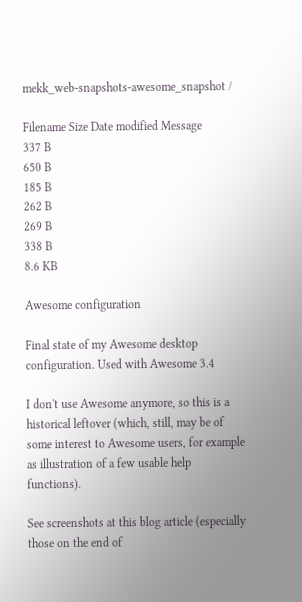mekk_web-snapshots-awesome_snapshot /

Filename Size Date modified Message
337 B
650 B
185 B
262 B
269 B
338 B
8.6 KB

Awesome configuration

Final state of my Awesome desktop configuration. Used with Awesome 3.4

I don't use Awesome anymore, so this is a historical leftover (which, still, may be of some interest to Awesome users, for example as illustration of a few usable help functions).

See screenshots at this blog article (especially those on the end of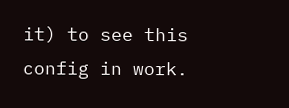it) to see this config in work.